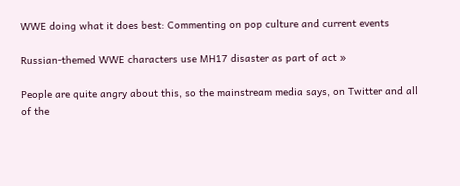WWE doing what it does best: Commenting on pop culture and current events

Russian-themed WWE characters use MH17 disaster as part of act »

People are quite angry about this, so the mainstream media says, on Twitter and all of the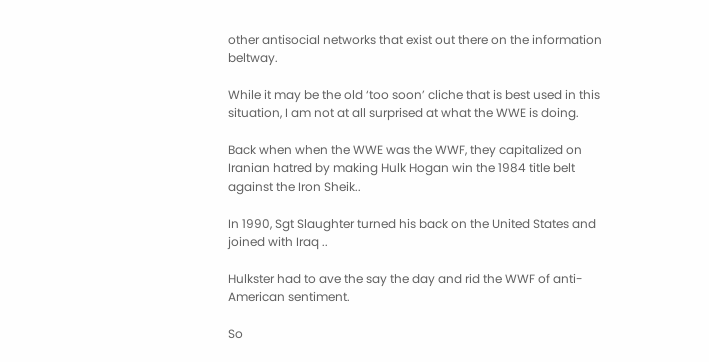other antisocial networks that exist out there on the information beltway.

While it may be the old ‘too soon’ cliche that is best used in this situation, I am not at all surprised at what the WWE is doing.

Back when when the WWE was the WWF, they capitalized on Iranian hatred by making Hulk Hogan win the 1984 title belt against the Iron Sheik..

In 1990, Sgt Slaughter turned his back on the United States and joined with Iraq ..

Hulkster had to ave the say the day and rid the WWF of anti-American sentiment.

So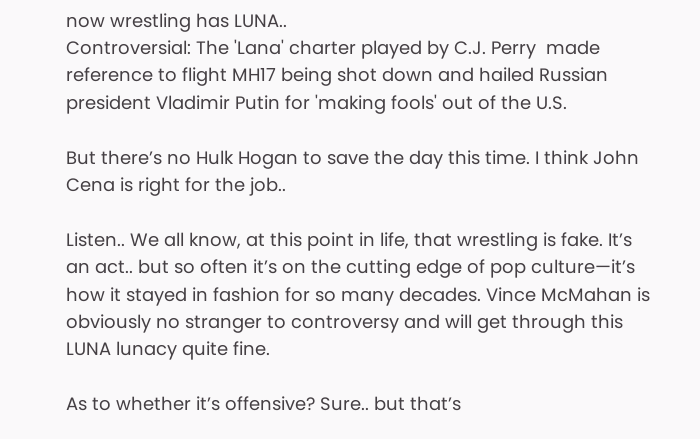now wrestling has LUNA..
Controversial: The 'Lana' charter played by C.J. Perry  made reference to flight MH17 being shot down and hailed Russian president Vladimir Putin for 'making fools' out of the U.S.

But there’s no Hulk Hogan to save the day this time. I think John Cena is right for the job..

Listen.. We all know, at this point in life, that wrestling is fake. It’s an act.. but so often it’s on the cutting edge of pop culture—it’s how it stayed in fashion for so many decades. Vince McMahan is obviously no stranger to controversy and will get through this LUNA lunacy quite fine.

As to whether it’s offensive? Sure.. but that’s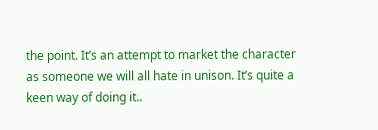the point. It’s an attempt to market the character as someone we will all hate in unison. It’s quite a keen way of doing it..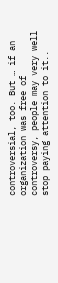controversial, too. But … if an organization was free of controversy, people may very well stop paying attention to it..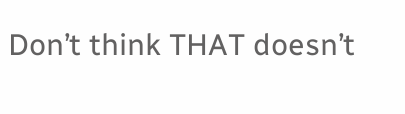Don’t think THAT doesn’t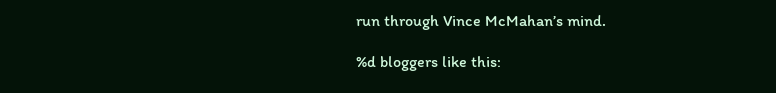run through Vince McMahan’s mind.

%d bloggers like this: